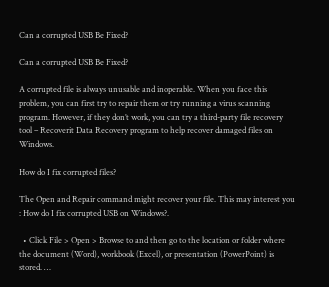Can a corrupted USB Be Fixed?

Can a corrupted USB Be Fixed?

A corrupted file is always unusable and inoperable. When you face this problem, you can first try to repair them or try running a virus scanning program. However, if they don’t work, you can try a third-party file recovery tool – Recoverit Data Recovery program to help recover damaged files on Windows.

How do I fix corrupted files?

The Open and Repair command might recover your file. This may interest you : How do I fix corrupted USB on Windows?.

  • Click File > Open > Browse to and then go to the location or folder where the document (Word), workbook (Excel), or presentation (PowerPoint) is stored. …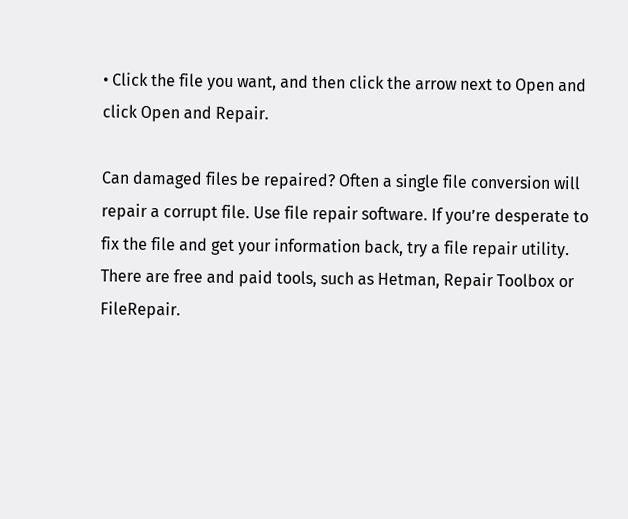• Click the file you want, and then click the arrow next to Open and click Open and Repair.

Can damaged files be repaired? Often a single file conversion will repair a corrupt file. Use file repair software. If you’re desperate to fix the file and get your information back, try a file repair utility. There are free and paid tools, such as Hetman, Repair Toolbox or FileRepair.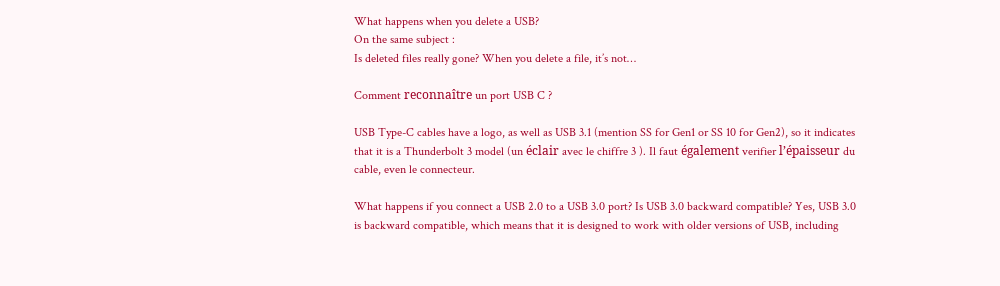What happens when you delete a USB?
On the same subject :
Is deleted files really gone? When you delete a file, it’s not…

Comment reconnaître un port USB C ?

USB Type-C cables have a logo, as well as USB 3.1 (mention SS for Gen1 or SS 10 for Gen2), so it indicates that it is a Thunderbolt 3 model (un éclair avec le chiffre 3 ). Il faut également verifier l’épaisseur du cable, even le connecteur.

What happens if you connect a USB 2.0 to a USB 3.0 port? Is USB 3.0 backward compatible? Yes, USB 3.0 is backward compatible, which means that it is designed to work with older versions of USB, including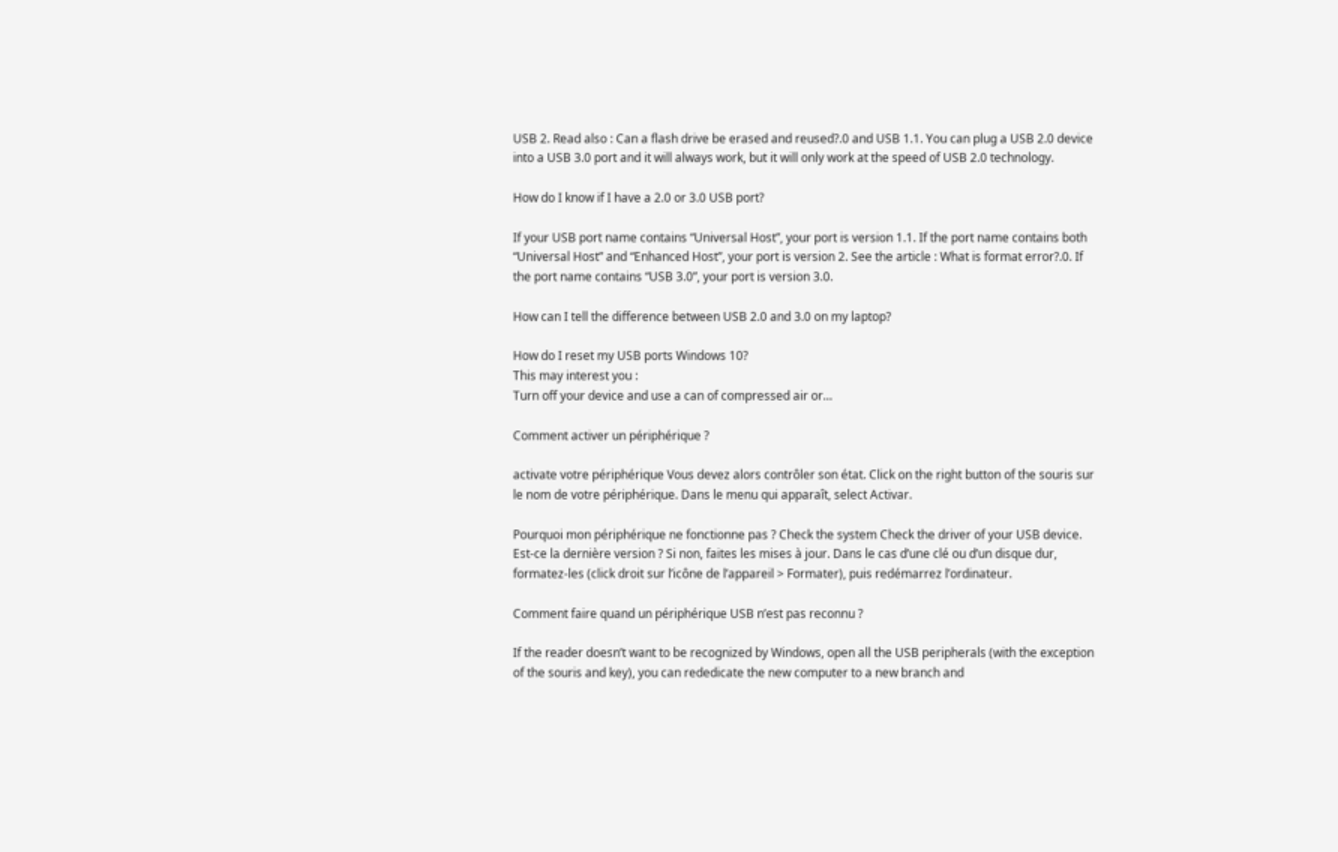USB 2. Read also : Can a flash drive be erased and reused?.0 and USB 1.1. You can plug a USB 2.0 device into a USB 3.0 port and it will always work, but it will only work at the speed of USB 2.0 technology.

How do I know if I have a 2.0 or 3.0 USB port?

If your USB port name contains “Universal Host”, your port is version 1.1. If the port name contains both “Universal Host” and “Enhanced Host”, your port is version 2. See the article : What is format error?.0. If the port name contains “USB 3.0”, your port is version 3.0.

How can I tell the difference between USB 2.0 and 3.0 on my laptop?

How do I reset my USB ports Windows 10?
This may interest you :
Turn off your device and use a can of compressed air or…

Comment activer un périphérique ?

activate votre périphérique Vous devez alors contrôler son état. Click on the right button of the souris sur le nom de votre périphérique. Dans le menu qui apparaît, select Activar.

Pourquoi mon périphérique ne fonctionne pas ? Check the system Check the driver of your USB device. Est-ce la dernière version ? Si non, faites les mises à jour. Dans le cas d’une clé ou d’un disque dur, formatez-les (click droit sur l’icône de l’appareil > Formater), puis redémarrez l’ordinateur.

Comment faire quand un périphérique USB n’est pas reconnu ?

If the reader doesn’t want to be recognized by Windows, open all the USB peripherals (with the exception of the souris and key), you can rededicate the new computer to a new branch and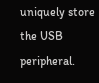uniquely store the USB peripheral.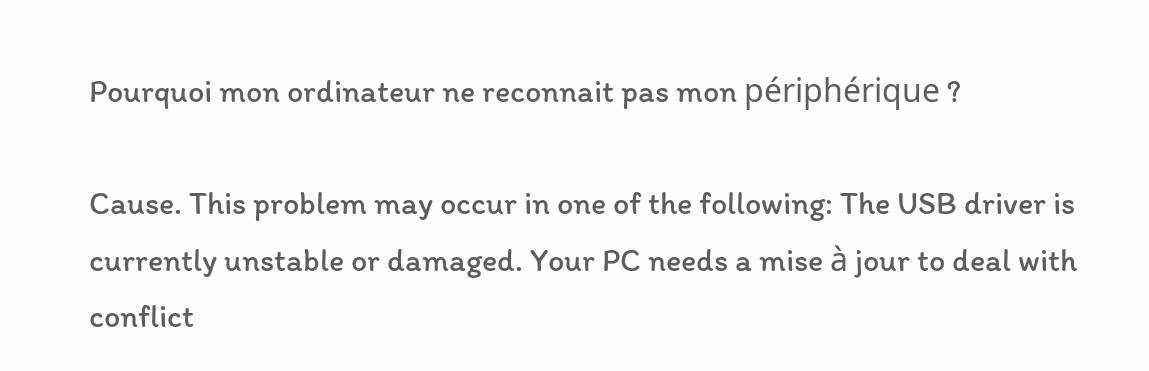Pourquoi mon ordinateur ne reconnait pas mon périphérique ?

Cause. This problem may occur in one of the following: The USB driver is currently unstable or damaged. Your PC needs a mise à jour to deal with conflict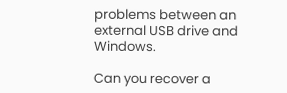problems between an external USB drive and Windows.

Can you recover a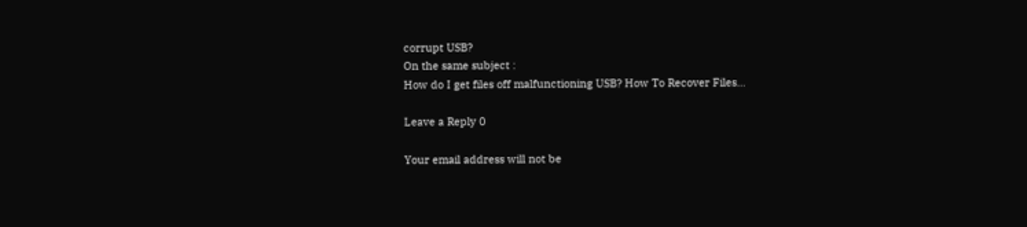corrupt USB?
On the same subject :
How do I get files off malfunctioning USB? How To Recover Files…

Leave a Reply 0

Your email address will not be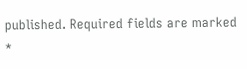published. Required fields are marked *